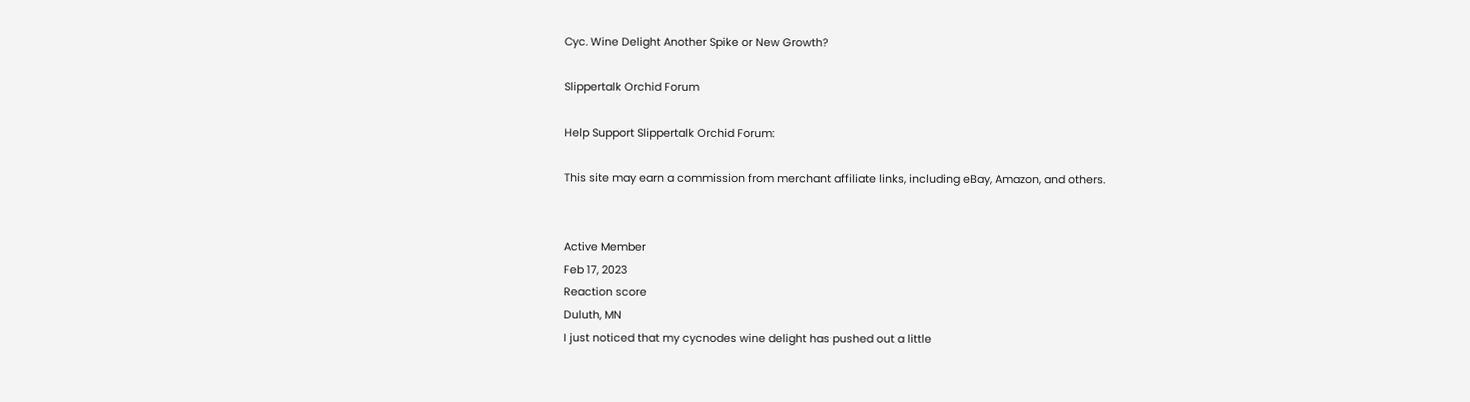Cyc. Wine Delight Another Spike or New Growth?

Slippertalk Orchid Forum

Help Support Slippertalk Orchid Forum:

This site may earn a commission from merchant affiliate links, including eBay, Amazon, and others.


Active Member
Feb 17, 2023
Reaction score
Duluth, MN
I just noticed that my cycnodes wine delight has pushed out a little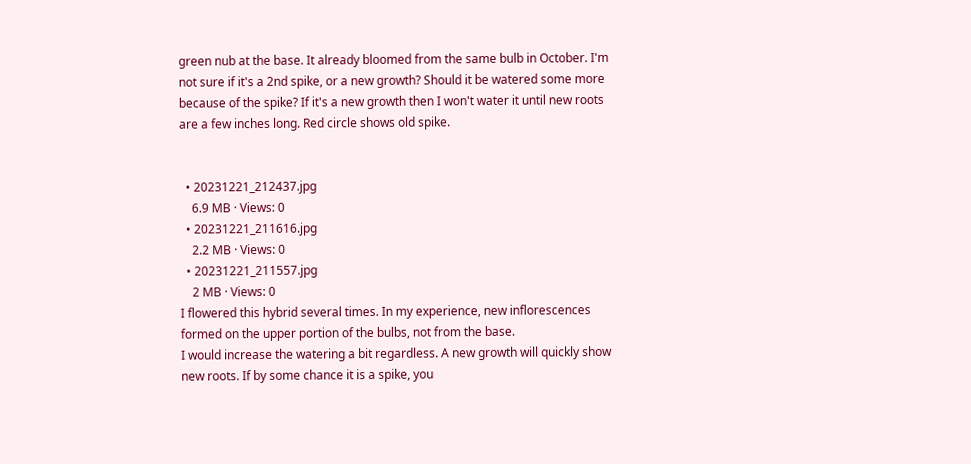green nub at the base. It already bloomed from the same bulb in October. I'm not sure if it's a 2nd spike, or a new growth? Should it be watered some more because of the spike? If it's a new growth then I won't water it until new roots are a few inches long. Red circle shows old spike.


  • 20231221_212437.jpg
    6.9 MB · Views: 0
  • 20231221_211616.jpg
    2.2 MB · Views: 0
  • 20231221_211557.jpg
    2 MB · Views: 0
I flowered this hybrid several times. In my experience, new inflorescences formed on the upper portion of the bulbs, not from the base.
I would increase the watering a bit regardless. A new growth will quickly show new roots. If by some chance it is a spike, you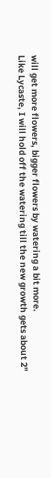will get more flowers, bigger flowers by watering a bit more.
Like Lycaste, I will hold off the watering till the new growth gets about 2"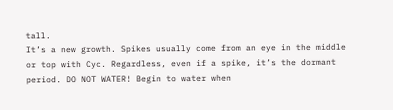tall.
It’s a new growth. Spikes usually come from an eye in the middle or top with Cyc. Regardless, even if a spike, it’s the dormant period. DO NOT WATER! Begin to water when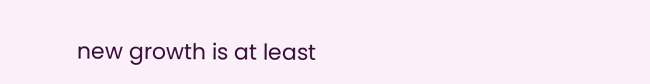new growth is at least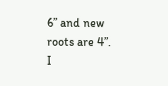6” and new roots are 4”.
I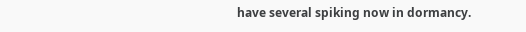have several spiking now in dormancy.